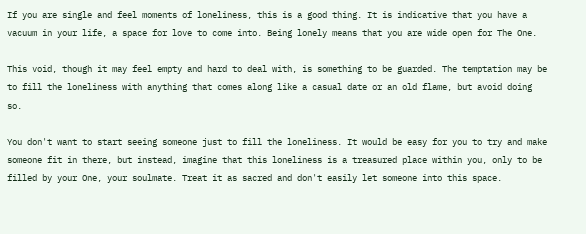If you are single and feel moments of loneliness, this is a good thing. It is indicative that you have a vacuum in your life, a space for love to come into. Being lonely means that you are wide open for The One.

This void, though it may feel empty and hard to deal with, is something to be guarded. The temptation may be to fill the loneliness with anything that comes along like a casual date or an old flame, but avoid doing so.

You don't want to start seeing someone just to fill the loneliness. It would be easy for you to try and make someone fit in there, but instead, imagine that this loneliness is a treasured place within you, only to be filled by your One, your soulmate. Treat it as sacred and don't easily let someone into this space.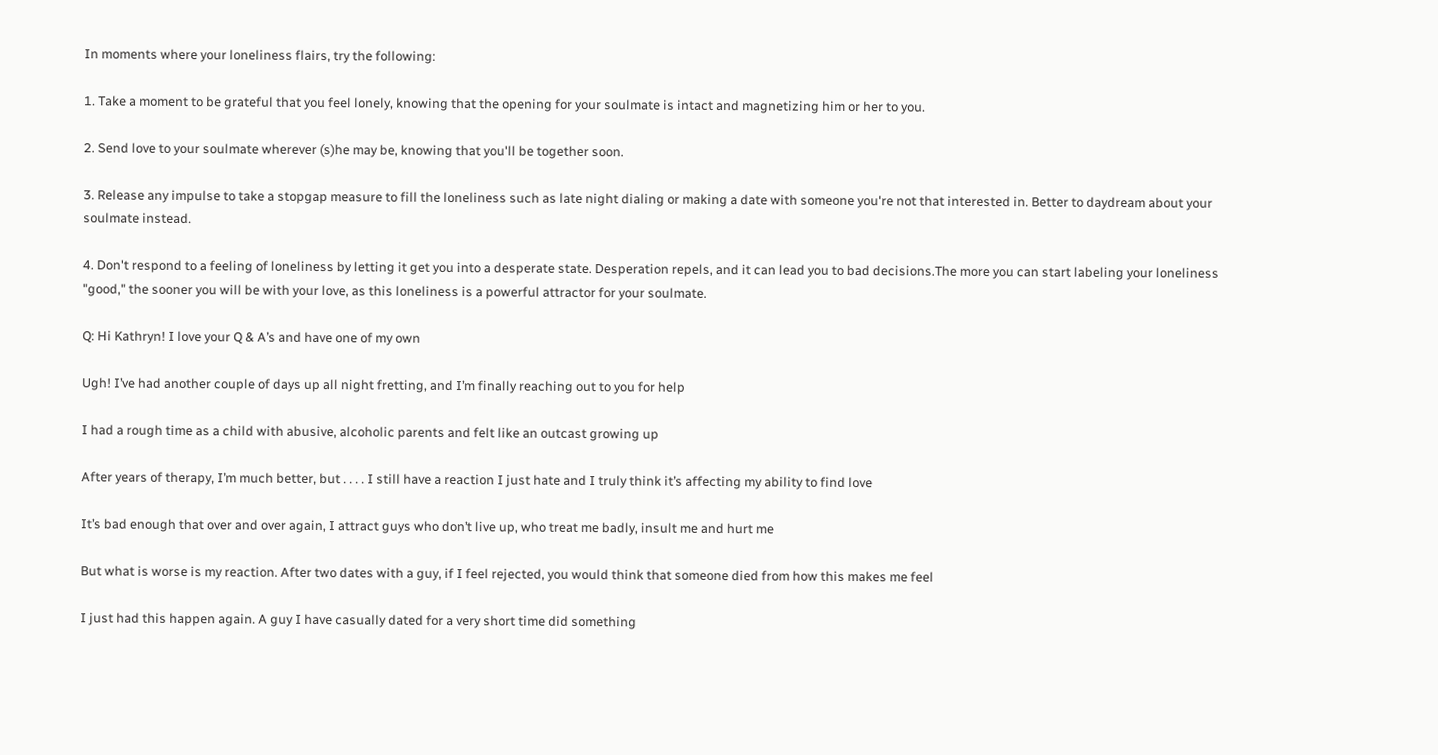In moments where your loneliness flairs, try the following:

1. Take a moment to be grateful that you feel lonely, knowing that the opening for your soulmate is intact and magnetizing him or her to you.

2. Send love to your soulmate wherever (s)he may be, knowing that you'll be together soon.

3. Release any impulse to take a stopgap measure to fill the loneliness such as late night dialing or making a date with someone you're not that interested in. Better to daydream about your soulmate instead.

4. Don't respond to a feeling of loneliness by letting it get you into a desperate state. Desperation repels, and it can lead you to bad decisions.The more you can start labeling your loneliness "good," the sooner you will be with your love, as this loneliness is a powerful attractor for your soulmate.

Q: Hi Kathryn! I love your Q & A’s and have one of my own

Ugh! I’ve had another couple of days up all night fretting, and I’m finally reaching out to you for help

I had a rough time as a child with abusive, alcoholic parents and felt like an outcast growing up

After years of therapy, I’m much better, but . . . . I still have a reaction I just hate and I truly think it’s affecting my ability to find love

It’s bad enough that over and over again, I attract guys who don’t live up, who treat me badly, insult me and hurt me

But what is worse is my reaction. After two dates with a guy, if I feel rejected, you would think that someone died from how this makes me feel

I just had this happen again. A guy I have casually dated for a very short time did something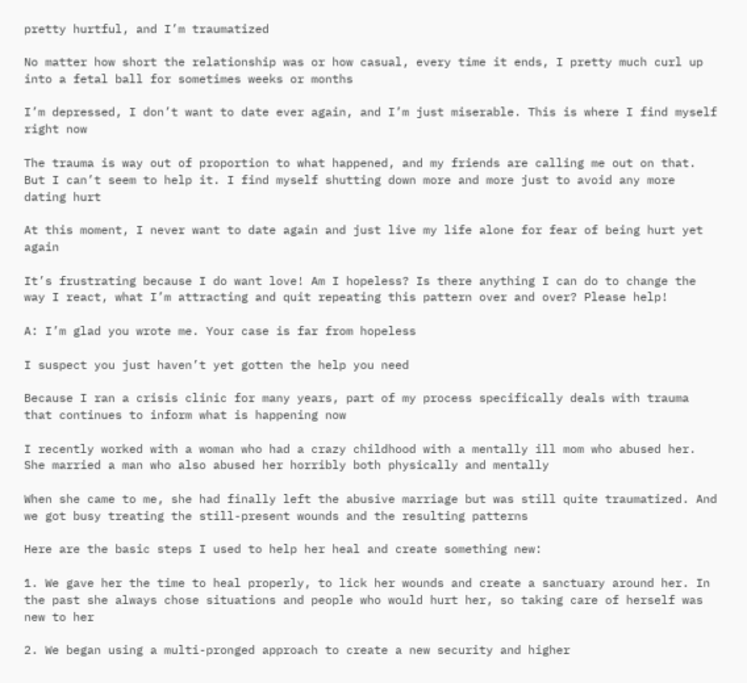pretty hurtful, and I’m traumatized

No matter how short the relationship was or how casual, every time it ends, I pretty much curl up into a fetal ball for sometimes weeks or months

I’m depressed, I don’t want to date ever again, and I’m just miserable. This is where I find myself right now

The trauma is way out of proportion to what happened, and my friends are calling me out on that. But I can’t seem to help it. I find myself shutting down more and more just to avoid any more dating hurt

At this moment, I never want to date again and just live my life alone for fear of being hurt yet again

It’s frustrating because I do want love! Am I hopeless? Is there anything I can do to change the way I react, what I’m attracting and quit repeating this pattern over and over? Please help!

A: I’m glad you wrote me. Your case is far from hopeless

I suspect you just haven’t yet gotten the help you need

Because I ran a crisis clinic for many years, part of my process specifically deals with trauma that continues to inform what is happening now

I recently worked with a woman who had a crazy childhood with a mentally ill mom who abused her. She married a man who also abused her horribly both physically and mentally

When she came to me, she had finally left the abusive marriage but was still quite traumatized. And we got busy treating the still-present wounds and the resulting patterns

Here are the basic steps I used to help her heal and create something new:

1. We gave her the time to heal properly, to lick her wounds and create a sanctuary around her. In the past she always chose situations and people who would hurt her, so taking care of herself was new to her

2. We began using a multi-pronged approach to create a new security and higher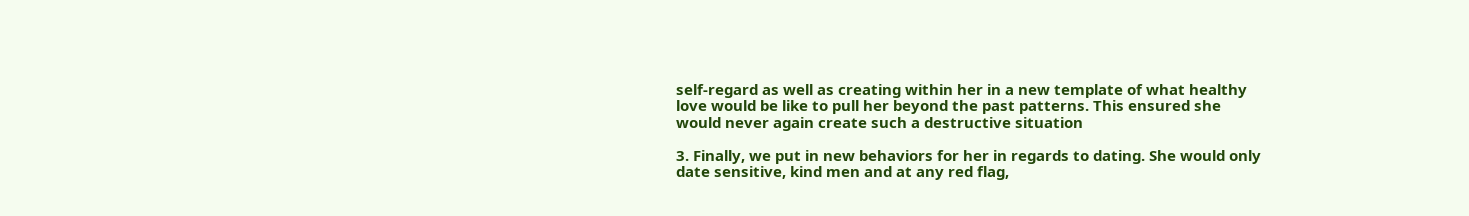self-regard as well as creating within her in a new template of what healthy love would be like to pull her beyond the past patterns. This ensured she would never again create such a destructive situation

3. Finally, we put in new behaviors for her in regards to dating. She would only date sensitive, kind men and at any red flag,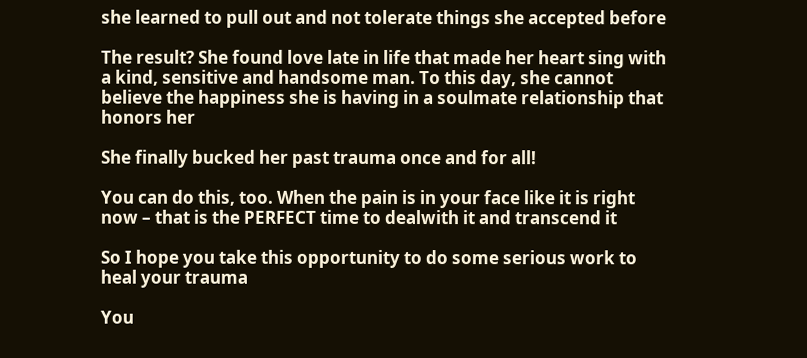she learned to pull out and not tolerate things she accepted before

The result? She found love late in life that made her heart sing with a kind, sensitive and handsome man. To this day, she cannot believe the happiness she is having in a soulmate relationship that honors her

She finally bucked her past trauma once and for all!

You can do this, too. When the pain is in your face like it is right now – that is the PERFECT time to dealwith it and transcend it

So I hope you take this opportunity to do some serious work to heal your trauma

You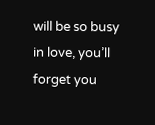will be so busy in love, you’ll forget you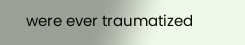were ever traumatized